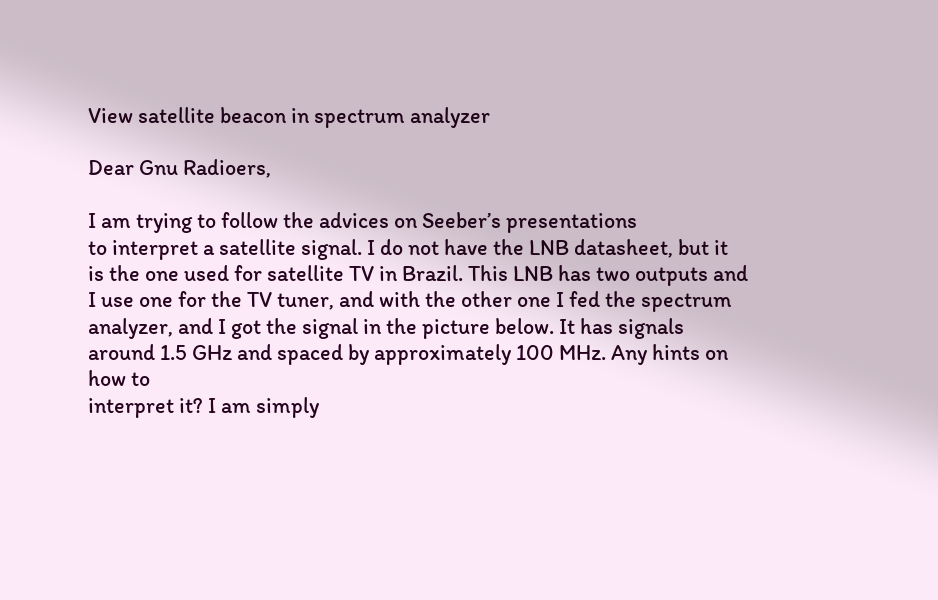View satellite beacon in spectrum analyzer

Dear Gnu Radioers,

I am trying to follow the advices on Seeber’s presentations
to interpret a satellite signal. I do not have the LNB datasheet, but it
is the one used for satellite TV in Brazil. This LNB has two outputs and
I use one for the TV tuner, and with the other one I fed the spectrum
analyzer, and I got the signal in the picture below. It has signals
around 1.5 GHz and spaced by approximately 100 MHz. Any hints on how to
interpret it? I am simply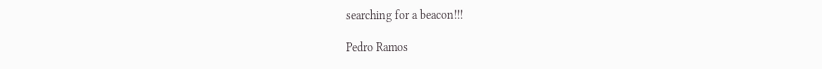searching for a beacon!!!

Pedro Ramos